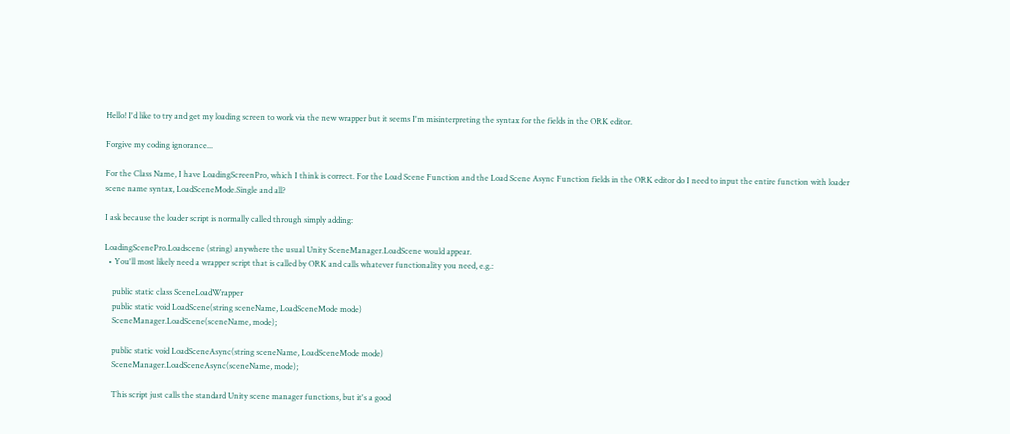Hello! I'd like to try and get my loading screen to work via the new wrapper but it seems I'm misinterpreting the syntax for the fields in the ORK editor.

Forgive my coding ignorance...

For the Class Name, I have LoadingScreenPro, which I think is correct. For the Load Scene Function and the Load Scene Async Function fields in the ORK editor do I need to input the entire function with loader scene name syntax, LoadSceneMode.Single and all?

I ask because the loader script is normally called through simply adding:

LoadingScenePro.Loadscene (string) anywhere the usual Unity SceneManager.LoadScene would appear.
  • You'll most likely need a wrapper script that is called by ORK and calls whatever functionality you need, e.g.:

    public static class SceneLoadWrapper
    public static void LoadScene(string sceneName, LoadSceneMode mode)
    SceneManager.LoadScene(sceneName, mode);

    public static void LoadSceneAsync(string sceneName, LoadSceneMode mode)
    SceneManager.LoadSceneAsync(sceneName, mode);

    This script just calls the standard Unity scene manager functions, but it's a good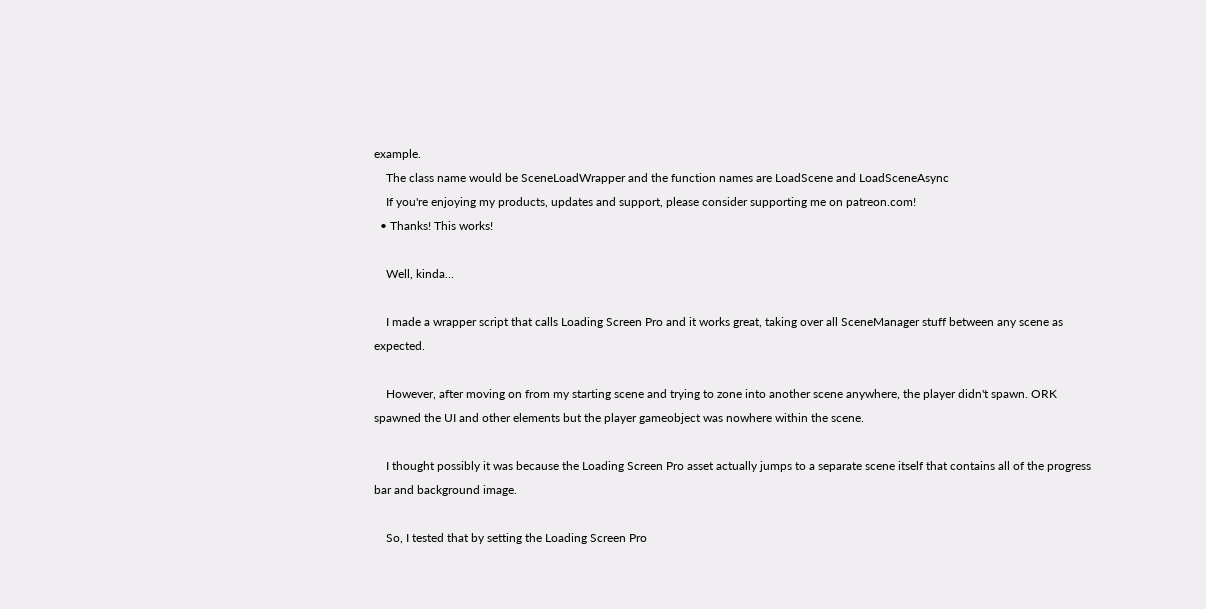example.
    The class name would be SceneLoadWrapper and the function names are LoadScene and LoadSceneAsync
    If you're enjoying my products, updates and support, please consider supporting me on patreon.com!
  • Thanks! This works!

    Well, kinda...

    I made a wrapper script that calls Loading Screen Pro and it works great, taking over all SceneManager stuff between any scene as expected.

    However, after moving on from my starting scene and trying to zone into another scene anywhere, the player didn't spawn. ORK spawned the UI and other elements but the player gameobject was nowhere within the scene.

    I thought possibly it was because the Loading Screen Pro asset actually jumps to a separate scene itself that contains all of the progress bar and background image.

    So, I tested that by setting the Loading Screen Pro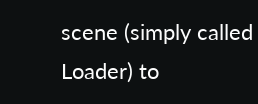scene (simply called Loader) to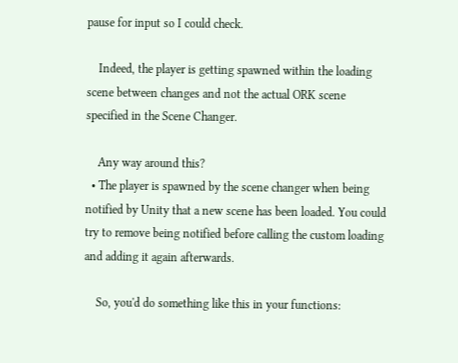pause for input so I could check.

    Indeed, the player is getting spawned within the loading scene between changes and not the actual ORK scene specified in the Scene Changer.

    Any way around this?
  • The player is spawned by the scene changer when being notified by Unity that a new scene has been loaded. You could try to remove being notified before calling the custom loading and adding it again afterwards.

    So, you'd do something like this in your functions: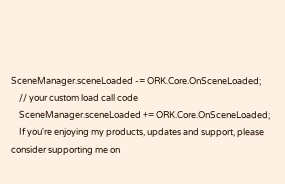SceneManager.sceneLoaded -= ORK.Core.OnSceneLoaded;
    // your custom load call code
    SceneManager.sceneLoaded += ORK.Core.OnSceneLoaded;
    If you're enjoying my products, updates and support, please consider supporting me on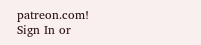patreon.com!
Sign In or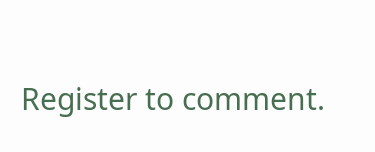Register to comment.